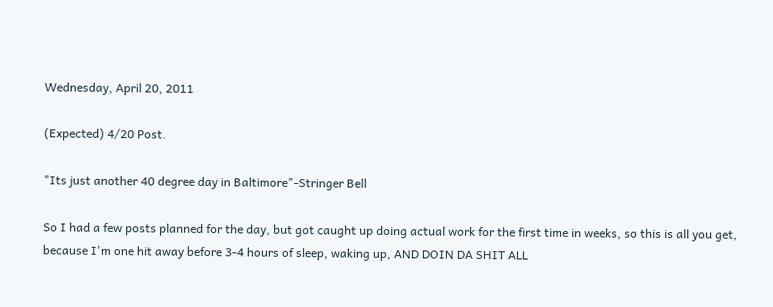Wednesday, April 20, 2011

(Expected) 4/20 Post.

"Its just another 40 degree day in Baltimore"-Stringer Bell

So I had a few posts planned for the day, but got caught up doing actual work for the first time in weeks, so this is all you get, because I'm one hit away before 3-4 hours of sleep, waking up, AND DOIN DA SHIT ALL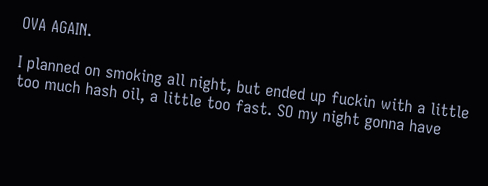OVA AGAIN.

I planned on smoking all night, but ended up fuckin with a little too much hash oil, a little too fast. SO my night gonna have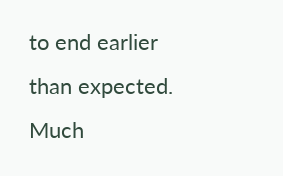to end earlier than expected. Much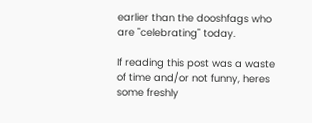earlier than the dooshfags who are "celebrating" today.

If reading this post was a waste of time and/or not funny, heres some freshly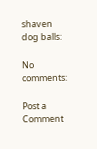shaven dog balls:

No comments:

Post a Comment